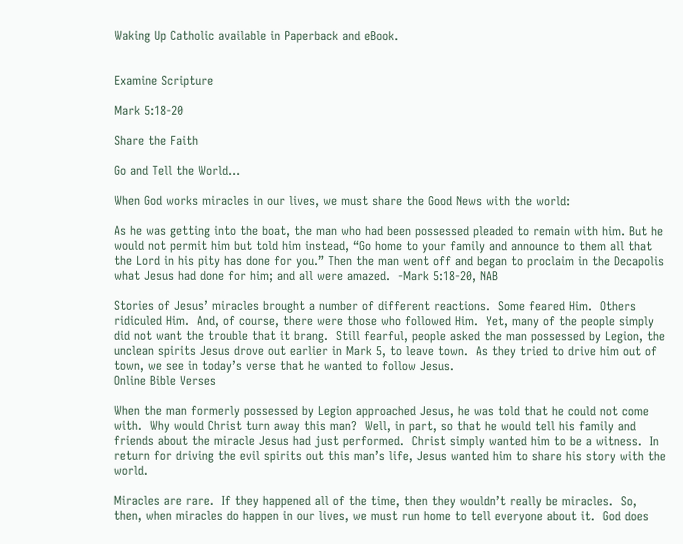Waking Up Catholic available in Paperback and eBook.


Examine Scripture

Mark 5:18-20

Share the Faith

Go and Tell the World…

When God works miracles in our lives, we must share the Good News with the world:

As he was getting into the boat, the man who had been possessed pleaded to remain with him. But he would not permit him but told him instead, “Go home to your family and announce to them all that the Lord in his pity has done for you.” Then the man went off and began to proclaim in the Decapolis what Jesus had done for him; and all were amazed.  -Mark 5:18-20, NAB

Stories of Jesus’ miracles brought a number of different reactions.  Some feared Him.  Others ridiculed Him.  And, of course, there were those who followed Him.  Yet, many of the people simply did not want the trouble that it brang.  Still fearful, people asked the man possessed by Legion, the unclean spirits Jesus drove out earlier in Mark 5, to leave town.  As they tried to drive him out of town, we see in today’s verse that he wanted to follow Jesus.
Online Bible Verses

When the man formerly possessed by Legion approached Jesus, he was told that he could not come with.  Why would Christ turn away this man?  Well, in part, so that he would tell his family and friends about the miracle Jesus had just performed.  Christ simply wanted him to be a witness.  In return for driving the evil spirits out this man’s life, Jesus wanted him to share his story with the world.

Miracles are rare.  If they happened all of the time, then they wouldn’t really be miracles.  So, then, when miracles do happen in our lives, we must run home to tell everyone about it.  God does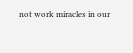not work miracles in our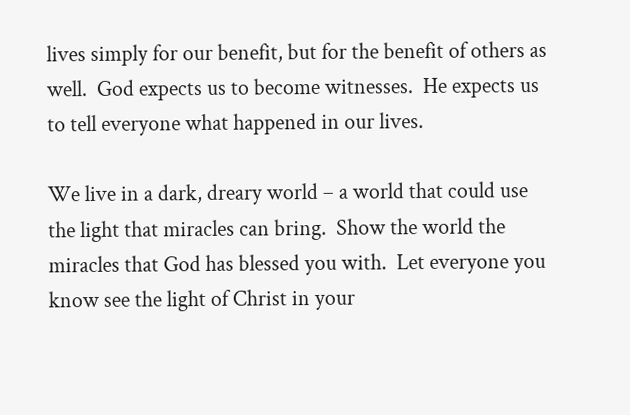lives simply for our benefit, but for the benefit of others as well.  God expects us to become witnesses.  He expects us to tell everyone what happened in our lives.

We live in a dark, dreary world – a world that could use the light that miracles can bring.  Show the world the miracles that God has blessed you with.  Let everyone you know see the light of Christ in your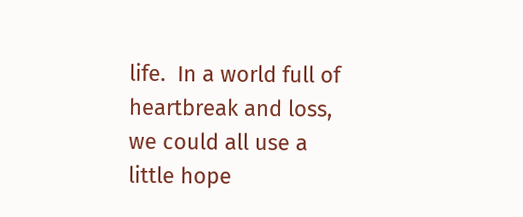life.  In a world full of heartbreak and loss, we could all use a little hope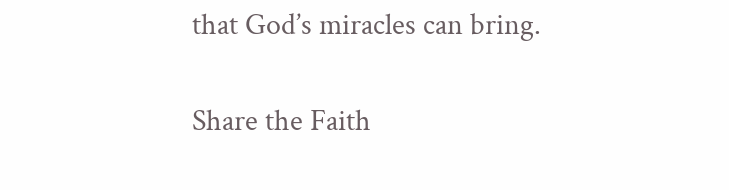that God’s miracles can bring.

Share the Faith